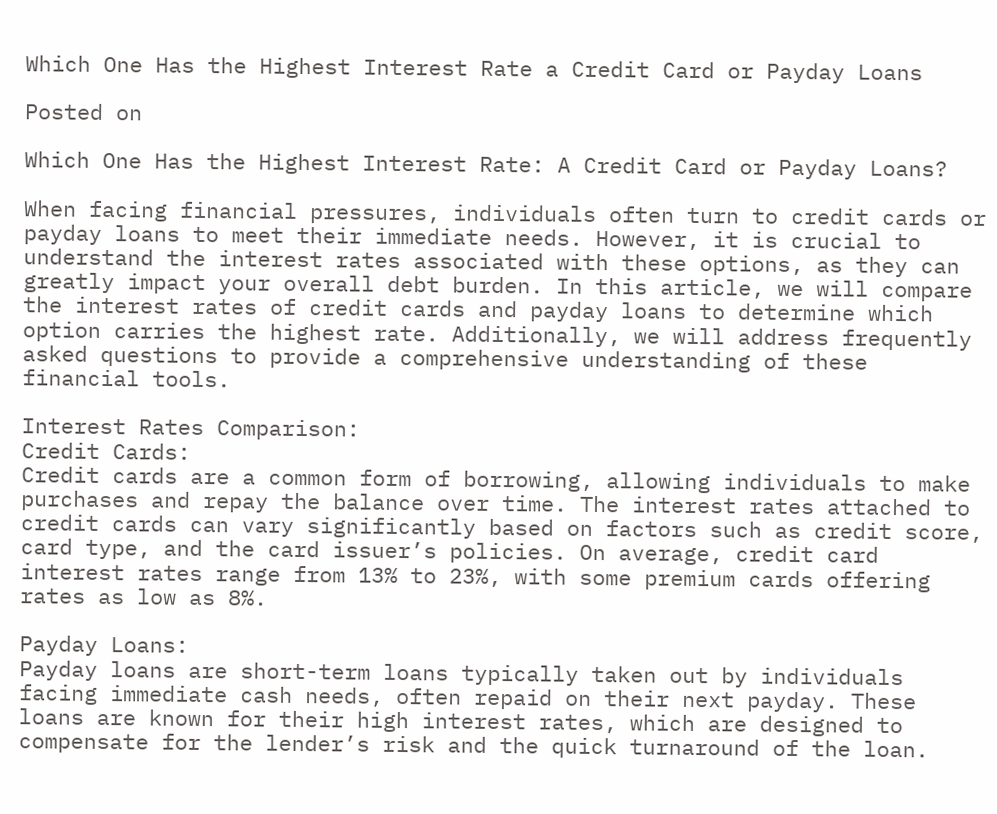Which One Has the Highest Interest Rate a Credit Card or Payday Loans

Posted on

Which One Has the Highest Interest Rate: A Credit Card or Payday Loans?

When facing financial pressures, individuals often turn to credit cards or payday loans to meet their immediate needs. However, it is crucial to understand the interest rates associated with these options, as they can greatly impact your overall debt burden. In this article, we will compare the interest rates of credit cards and payday loans to determine which option carries the highest rate. Additionally, we will address frequently asked questions to provide a comprehensive understanding of these financial tools.

Interest Rates Comparison:
Credit Cards:
Credit cards are a common form of borrowing, allowing individuals to make purchases and repay the balance over time. The interest rates attached to credit cards can vary significantly based on factors such as credit score, card type, and the card issuer’s policies. On average, credit card interest rates range from 13% to 23%, with some premium cards offering rates as low as 8%.

Payday Loans:
Payday loans are short-term loans typically taken out by individuals facing immediate cash needs, often repaid on their next payday. These loans are known for their high interest rates, which are designed to compensate for the lender’s risk and the quick turnaround of the loan.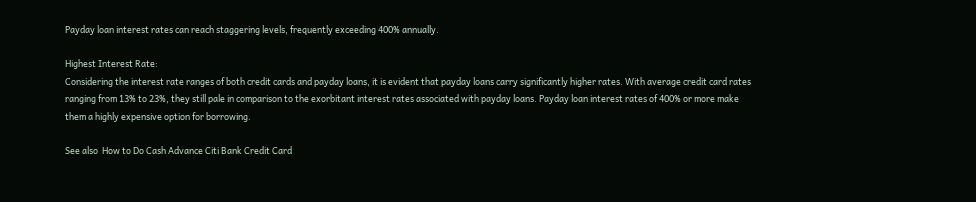Payday loan interest rates can reach staggering levels, frequently exceeding 400% annually.

Highest Interest Rate:
Considering the interest rate ranges of both credit cards and payday loans, it is evident that payday loans carry significantly higher rates. With average credit card rates ranging from 13% to 23%, they still pale in comparison to the exorbitant interest rates associated with payday loans. Payday loan interest rates of 400% or more make them a highly expensive option for borrowing.

See also  How to Do Cash Advance Citi Bank Credit Card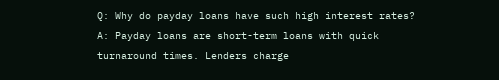Q: Why do payday loans have such high interest rates?
A: Payday loans are short-term loans with quick turnaround times. Lenders charge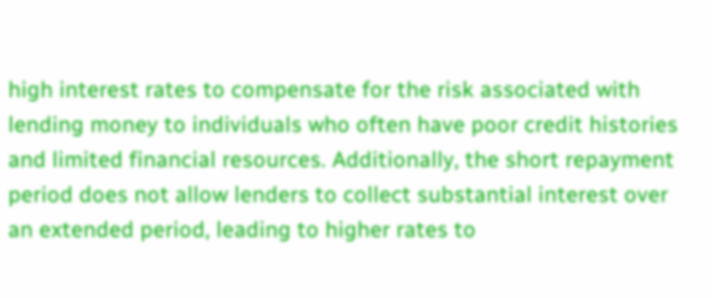high interest rates to compensate for the risk associated with lending money to individuals who often have poor credit histories and limited financial resources. Additionally, the short repayment period does not allow lenders to collect substantial interest over an extended period, leading to higher rates to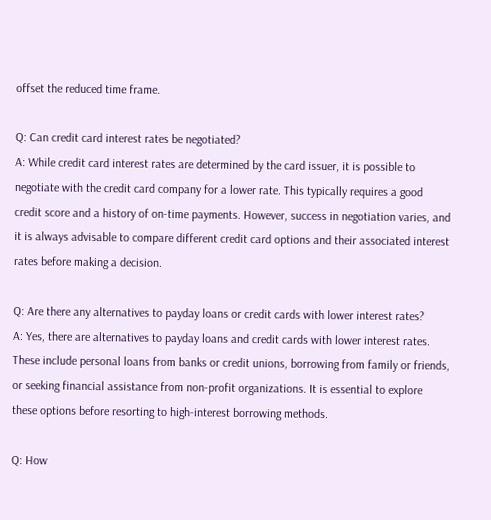offset the reduced time frame.

Q: Can credit card interest rates be negotiated?
A: While credit card interest rates are determined by the card issuer, it is possible to negotiate with the credit card company for a lower rate. This typically requires a good credit score and a history of on-time payments. However, success in negotiation varies, and it is always advisable to compare different credit card options and their associated interest rates before making a decision.

Q: Are there any alternatives to payday loans or credit cards with lower interest rates?
A: Yes, there are alternatives to payday loans and credit cards with lower interest rates. These include personal loans from banks or credit unions, borrowing from family or friends, or seeking financial assistance from non-profit organizations. It is essential to explore these options before resorting to high-interest borrowing methods.

Q: How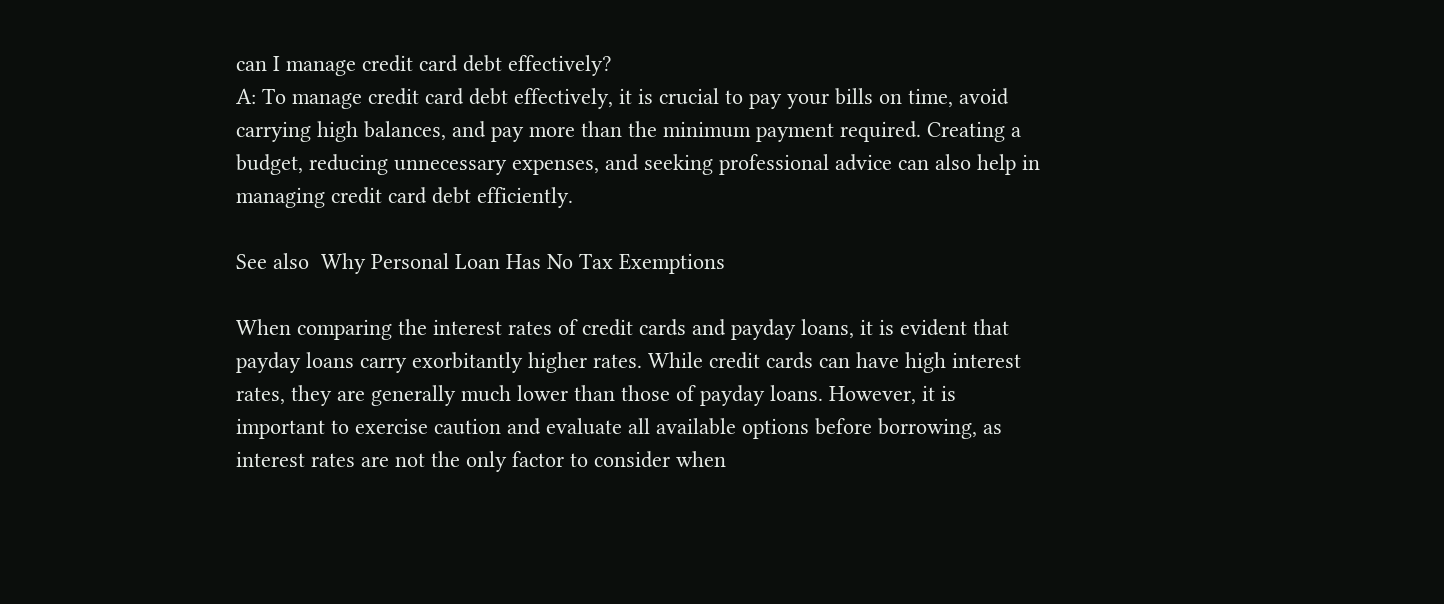can I manage credit card debt effectively?
A: To manage credit card debt effectively, it is crucial to pay your bills on time, avoid carrying high balances, and pay more than the minimum payment required. Creating a budget, reducing unnecessary expenses, and seeking professional advice can also help in managing credit card debt efficiently.

See also  Why Personal Loan Has No Tax Exemptions

When comparing the interest rates of credit cards and payday loans, it is evident that payday loans carry exorbitantly higher rates. While credit cards can have high interest rates, they are generally much lower than those of payday loans. However, it is important to exercise caution and evaluate all available options before borrowing, as interest rates are not the only factor to consider when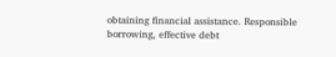obtaining financial assistance. Responsible borrowing, effective debt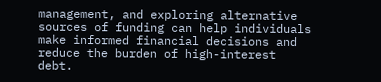management, and exploring alternative sources of funding can help individuals make informed financial decisions and reduce the burden of high-interest debt.